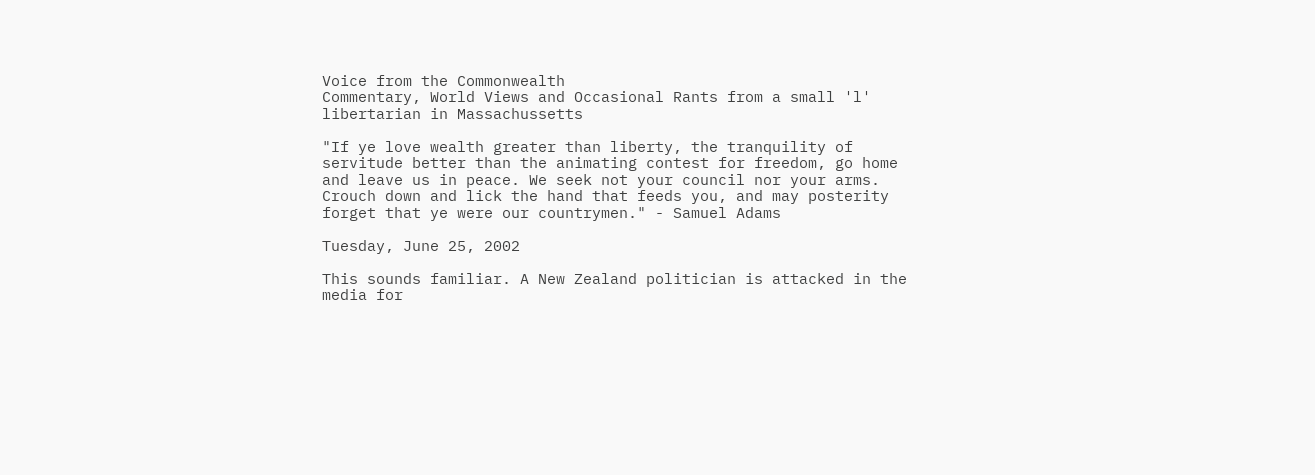Voice from the Commonwealth
Commentary, World Views and Occasional Rants from a small 'l' libertarian in Massachussetts

"If ye love wealth greater than liberty, the tranquility of servitude better than the animating contest for freedom, go home and leave us in peace. We seek not your council nor your arms. Crouch down and lick the hand that feeds you, and may posterity forget that ye were our countrymen." - Samuel Adams

Tuesday, June 25, 2002

This sounds familiar. A New Zealand politician is attacked in the media for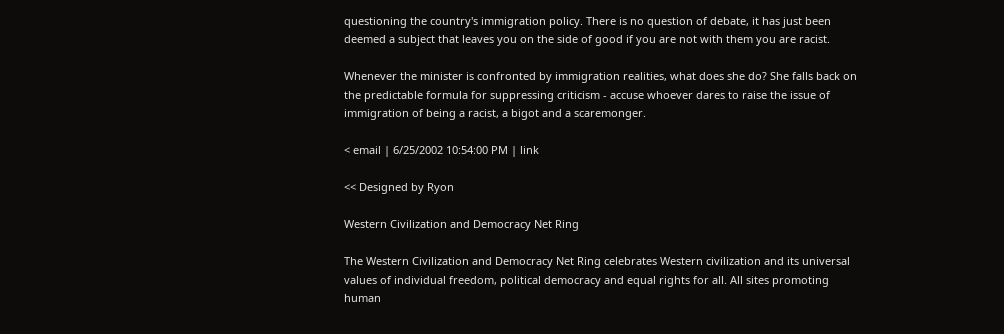questioning the country's immigration policy. There is no question of debate, it has just been deemed a subject that leaves you on the side of good if you are not with them you are racist.

Whenever the minister is confronted by immigration realities, what does she do? She falls back on the predictable formula for suppressing criticism - accuse whoever dares to raise the issue of immigration of being a racist, a bigot and a scaremonger.

< email | 6/25/2002 10:54:00 PM | link

<< Designed by Ryon

Western Civilization and Democracy Net Ring

The Western Civilization and Democracy Net Ring celebrates Western civilization and its universal values of individual freedom, political democracy and equal rights for all. All sites promoting human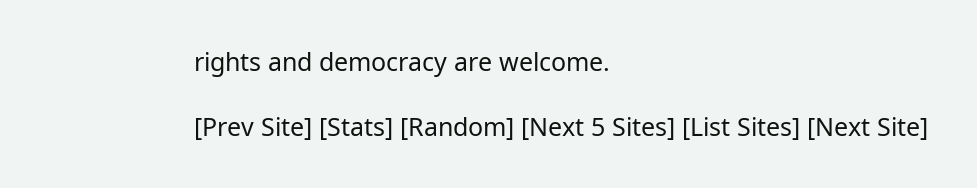rights and democracy are welcome.

[Prev Site] [Stats] [Random] [Next 5 Sites] [List Sites] [Next Site]